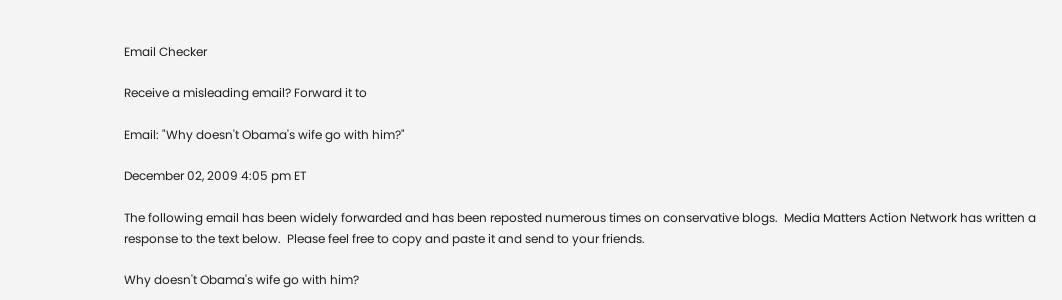Email Checker

Receive a misleading email? Forward it to

Email: "Why doesn't Obama's wife go with him?"

December 02, 2009 4:05 pm ET

The following email has been widely forwarded and has been reposted numerous times on conservative blogs.  Media Matters Action Network has written a response to the text below.  Please feel free to copy and paste it and send to your friends.

Why doesn't Obama's wife go with him?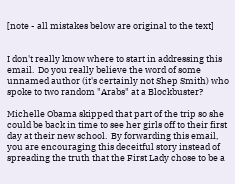[note - all mistakes below are original to the text]


I don't really know where to start in addressing this email.  Do you really believe the word of some unnamed author (it's certainly not Shep Smith) who spoke to two random "Arabs" at a Blockbuster?

Michelle Obama skipped that part of the trip so she could be back in time to see her girls off to their first day at their new school.  By forwarding this email, you are encouraging this deceitful story instead of spreading the truth that the First Lady chose to be a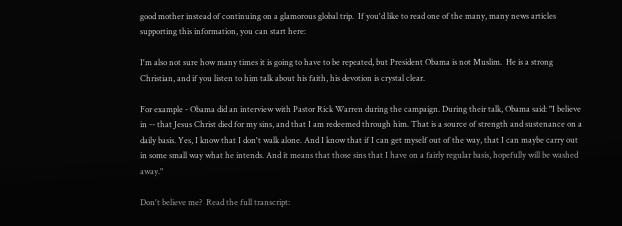good mother instead of continuing on a glamorous global trip.  If you'd like to read one of the many, many news articles supporting this information, you can start here:

I'm also not sure how many times it is going to have to be repeated, but President Obama is not Muslim.  He is a strong Christian, and if you listen to him talk about his faith, his devotion is crystal clear.

For example - Obama did an interview with Pastor Rick Warren during the campaign. During their talk, Obama said: "I believe in -- that Jesus Christ died for my sins, and that I am redeemed through him. That is a source of strength and sustenance on a daily basis. Yes, I know that I don't walk alone. And I know that if I can get myself out of the way, that I can maybe carry out in some small way what he intends. And it means that those sins that I have on a fairly regular basis, hopefully will be washed away."

Don't believe me?  Read the full transcript: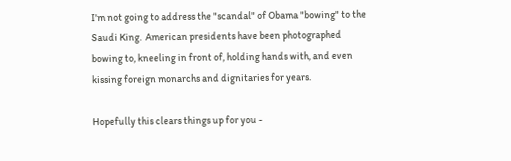I'm not going to address the "scandal" of Obama "bowing" to the Saudi King.  American presidents have been photographed bowing to, kneeling in front of, holding hands with, and even kissing foreign monarchs and dignitaries for years.

Hopefully this clears things up for you -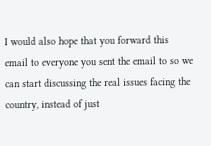I would also hope that you forward this email to everyone you sent the email to so we can start discussing the real issues facing the country, instead of just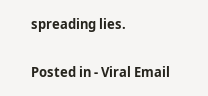spreading lies.


Posted in - Viral Email